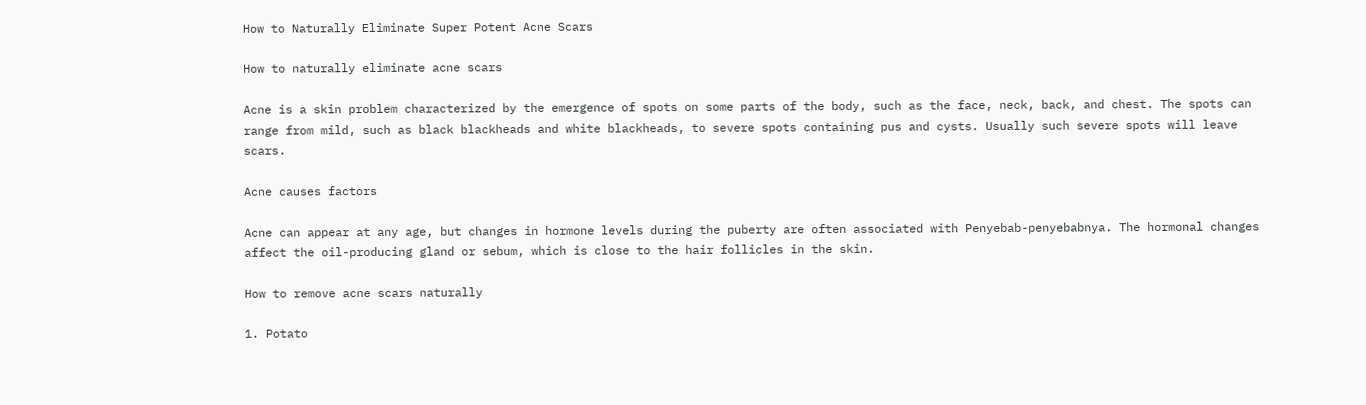How to Naturally Eliminate Super Potent Acne Scars

How to naturally eliminate acne scars

Acne is a skin problem characterized by the emergence of spots on some parts of the body, such as the face, neck, back, and chest. The spots can range from mild, such as black blackheads and white blackheads, to severe spots containing pus and cysts. Usually such severe spots will leave scars.

Acne causes factors

Acne can appear at any age, but changes in hormone levels during the puberty are often associated with Penyebab-penyebabnya. The hormonal changes affect the oil-producing gland or sebum, which is close to the hair follicles in the skin.

How to remove acne scars naturally

1. Potato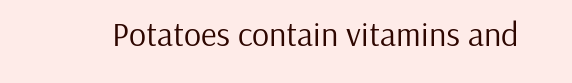Potatoes contain vitamins and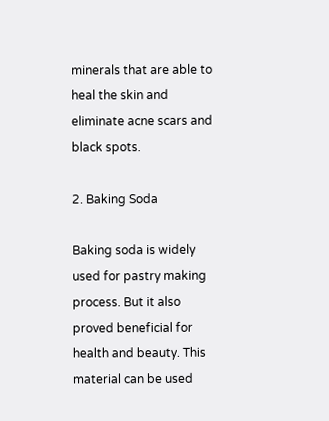minerals that are able to heal the skin and eliminate acne scars and black spots.

2. Baking Soda

Baking soda is widely used for pastry making process. But it also proved beneficial for health and beauty. This material can be used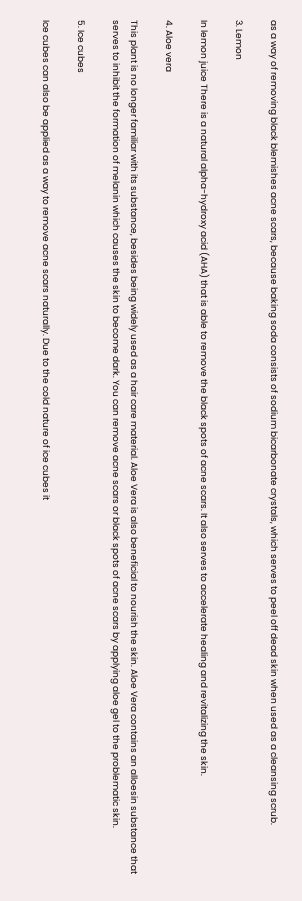as a way of removing black blemishes acne scars, because baking soda consists of sodium bicarbonate crystals, which serves to peel off dead skin when used as a cleansing scrub.

3. Lemon

In lemon juice There is a natural alpha-hydroxy acid (AHA) that is able to remove the black spots of acne scars. It also serves to accelerate healing and revitalizing the skin.

4. Aloe vera

This plant is no longer familiar with its substance, besides being widely used as a hair care material. Aloe Vera is also beneficial to nourish the skin. Aloe Vera contains an alloesin substance that serves to inhibit the formation of melanin which causes the skin to become dark. You can remove acne scars or black spots of acne scars by applying aloe gel to the problematic skin.

5. Ice cubes

Ice cubes can also be applied as a way to remove acne scars naturally. Due to the cold nature of ice cubes it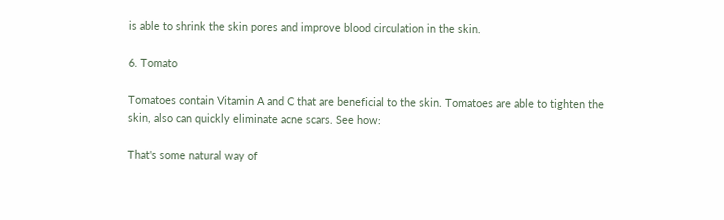is able to shrink the skin pores and improve blood circulation in the skin.

6. Tomato

Tomatoes contain Vitamin A and C that are beneficial to the skin. Tomatoes are able to tighten the skin, also can quickly eliminate acne scars. See how:

That's some natural way of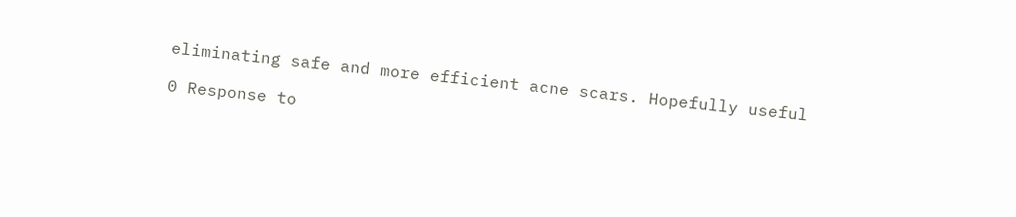eliminating safe and more efficient acne scars. Hopefully useful

0 Response to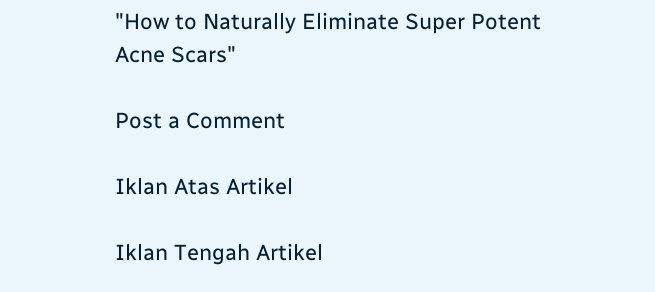"How to Naturally Eliminate Super Potent Acne Scars"

Post a Comment

Iklan Atas Artikel

Iklan Tengah Artikel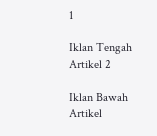1

Iklan Tengah Artikel 2

Iklan Bawah Artikel